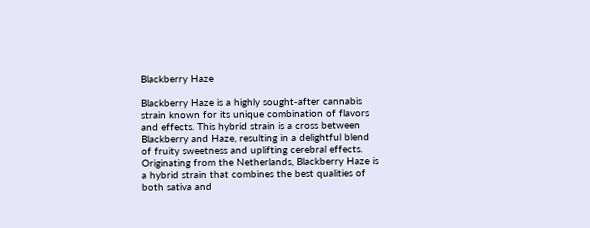Blackberry Haze

Blackberry Haze is a highly sought-after cannabis strain known for its unique combination of flavors and effects. This hybrid strain is a cross between Blackberry and Haze, resulting in a delightful blend of fruity sweetness and uplifting cerebral effects. Originating from the Netherlands, Blackberry Haze is a hybrid strain that combines the best qualities of both sativa and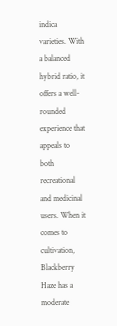indica varieties. With a balanced hybrid ratio, it offers a well-rounded experience that appeals to both recreational and medicinal users. When it comes to cultivation, Blackberry Haze has a moderate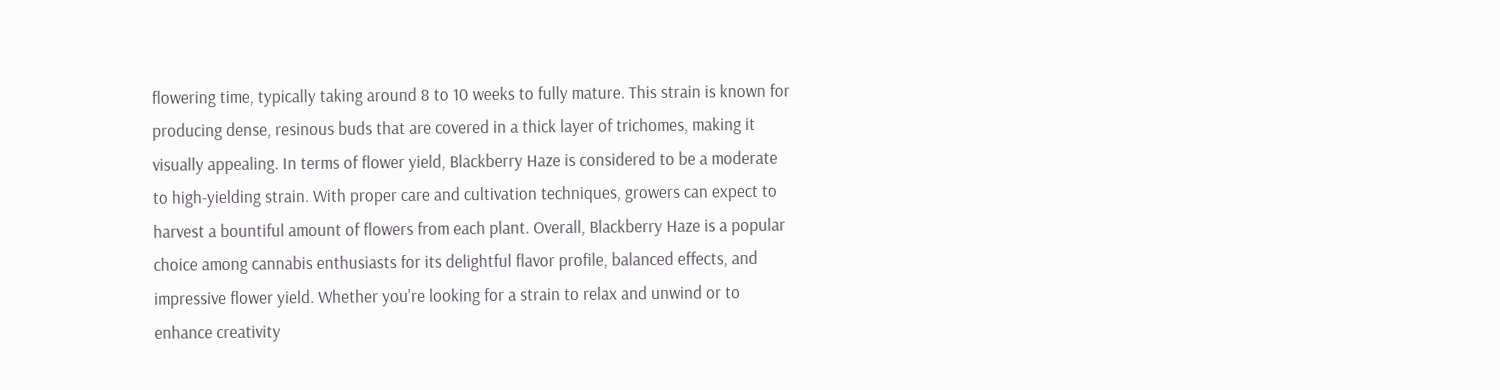flowering time, typically taking around 8 to 10 weeks to fully mature. This strain is known for producing dense, resinous buds that are covered in a thick layer of trichomes, making it visually appealing. In terms of flower yield, Blackberry Haze is considered to be a moderate to high-yielding strain. With proper care and cultivation techniques, growers can expect to harvest a bountiful amount of flowers from each plant. Overall, Blackberry Haze is a popular choice among cannabis enthusiasts for its delightful flavor profile, balanced effects, and impressive flower yield. Whether you're looking for a strain to relax and unwind or to enhance creativity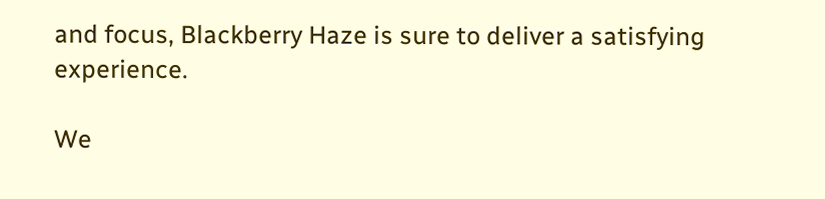and focus, Blackberry Haze is sure to deliver a satisfying experience.

We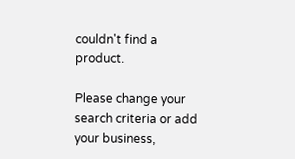couldn't find a product.

Please change your search criteria or add your business,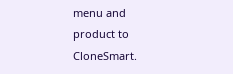menu and product to CloneSmart.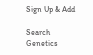Sign Up & Add

Search Genetics